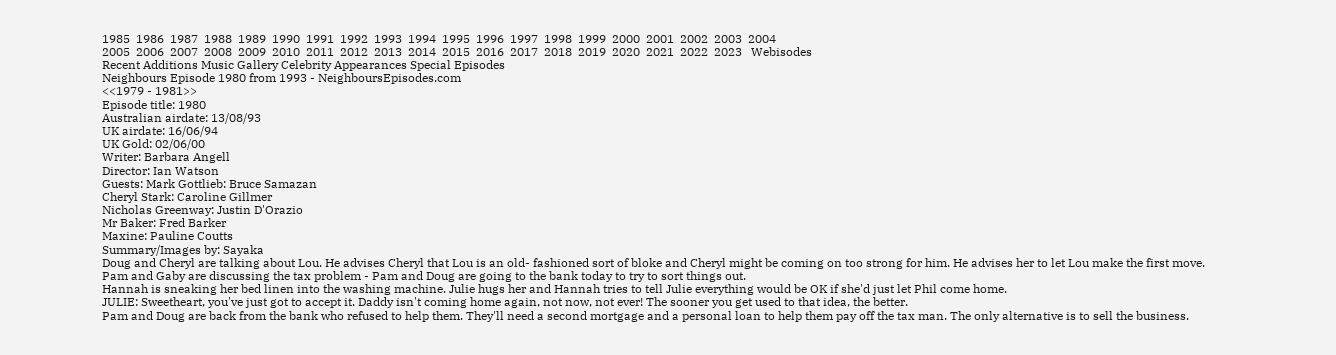1985  1986  1987  1988  1989  1990  1991  1992  1993  1994  1995  1996  1997  1998  1999  2000  2001  2002  2003  2004
2005  2006  2007  2008  2009  2010  2011  2012  2013  2014  2015  2016  2017  2018  2019  2020  2021  2022  2023   Webisodes
Recent Additions Music Gallery Celebrity Appearances Special Episodes
Neighbours Episode 1980 from 1993 - NeighboursEpisodes.com
<<1979 - 1981>>
Episode title: 1980
Australian airdate: 13/08/93
UK airdate: 16/06/94
UK Gold: 02/06/00
Writer: Barbara Angell
Director: Ian Watson
Guests: Mark Gottlieb: Bruce Samazan
Cheryl Stark: Caroline Gillmer
Nicholas Greenway: Justin D'Orazio
Mr Baker: Fred Barker
Maxine: Pauline Coutts
Summary/Images by: Sayaka
Doug and Cheryl are talking about Lou. He advises Cheryl that Lou is an old- fashioned sort of bloke and Cheryl might be coming on too strong for him. He advises her to let Lou make the first move.
Pam and Gaby are discussing the tax problem - Pam and Doug are going to the bank today to try to sort things out.
Hannah is sneaking her bed linen into the washing machine. Julie hugs her and Hannah tries to tell Julie everything would be OK if she'd just let Phil come home.
JULIE: Sweetheart, you've just got to accept it. Daddy isn't coming home again, not now, not ever! The sooner you get used to that idea, the better.
Pam and Doug are back from the bank who refused to help them. They'll need a second mortgage and a personal loan to help them pay off the tax man. The only alternative is to sell the business.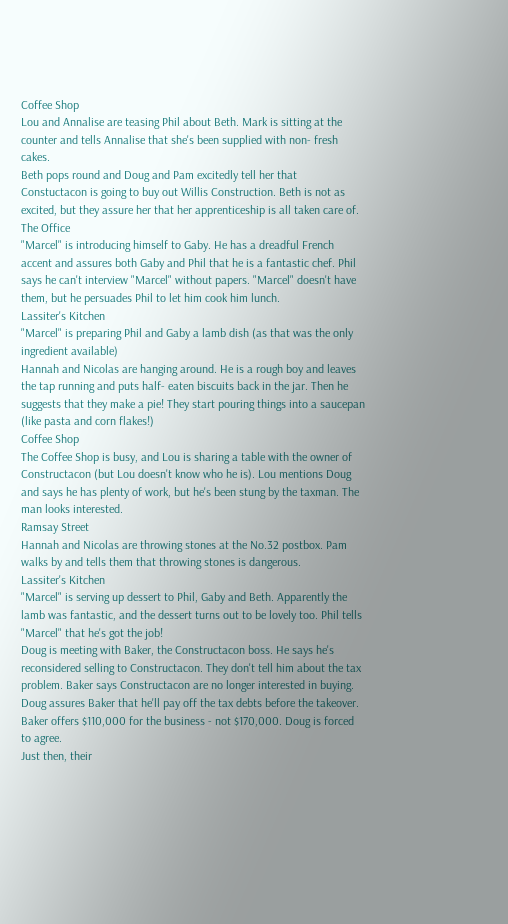Coffee Shop
Lou and Annalise are teasing Phil about Beth. Mark is sitting at the counter and tells Annalise that she's been supplied with non- fresh cakes.
Beth pops round and Doug and Pam excitedly tell her that Constuctacon is going to buy out Willis Construction. Beth is not as excited, but they assure her that her apprenticeship is all taken care of.
The Office
"Marcel" is introducing himself to Gaby. He has a dreadful French accent and assures both Gaby and Phil that he is a fantastic chef. Phil says he can't interview "Marcel" without papers. "Marcel" doesn't have them, but he persuades Phil to let him cook him lunch.
Lassiter's Kitchen
"Marcel" is preparing Phil and Gaby a lamb dish (as that was the only ingredient available)
Hannah and Nicolas are hanging around. He is a rough boy and leaves the tap running and puts half- eaten biscuits back in the jar. Then he suggests that they make a pie! They start pouring things into a saucepan (like pasta and corn flakes!)
Coffee Shop
The Coffee Shop is busy, and Lou is sharing a table with the owner of Constructacon (but Lou doesn't know who he is). Lou mentions Doug and says he has plenty of work, but he's been stung by the taxman. The man looks interested.
Ramsay Street
Hannah and Nicolas are throwing stones at the No.32 postbox. Pam walks by and tells them that throwing stones is dangerous.
Lassiter's Kitchen
"Marcel" is serving up dessert to Phil, Gaby and Beth. Apparently the lamb was fantastic, and the dessert turns out to be lovely too. Phil tells "Marcel" that he's got the job!
Doug is meeting with Baker, the Constructacon boss. He says he's reconsidered selling to Constructacon. They don't tell him about the tax problem. Baker says Constructacon are no longer interested in buying. Doug assures Baker that he'll pay off the tax debts before the takeover. Baker offers $110,000 for the business - not $170,000. Doug is forced to agree.
Just then, their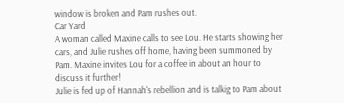window is broken and Pam rushes out.
Car Yard
A woman called Maxine calls to see Lou. He starts showing her cars, and Julie rushes off home, having been summoned by Pam. Maxine invites Lou for a coffee in about an hour to discuss it further!
Julie is fed up of Hannah's rebellion and is talkig to Pam about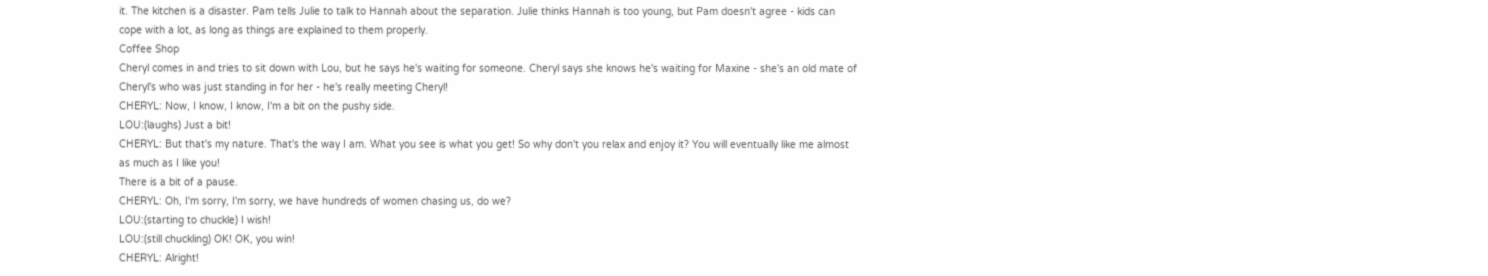it. The kitchen is a disaster. Pam tells Julie to talk to Hannah about the separation. Julie thinks Hannah is too young, but Pam doesn't agree - kids can cope with a lot, as long as things are explained to them properly.
Coffee Shop
Cheryl comes in and tries to sit down with Lou, but he says he's waiting for someone. Cheryl says she knows he's waiting for Maxine - she's an old mate of Cheryl's who was just standing in for her - he's really meeting Cheryl!
CHERYL: Now, I know, I know, I'm a bit on the pushy side.
LOU:(laughs) Just a bit!
CHERYL: But that's my nature. That's the way I am. What you see is what you get! So why don't you relax and enjoy it? You will eventually like me almost as much as I like you!
There is a bit of a pause.
CHERYL: Oh, I'm sorry, I'm sorry, we have hundreds of women chasing us, do we?
LOU:(starting to chuckle) I wish!
LOU:(still chuckling) OK! OK, you win!
CHERYL: Alright!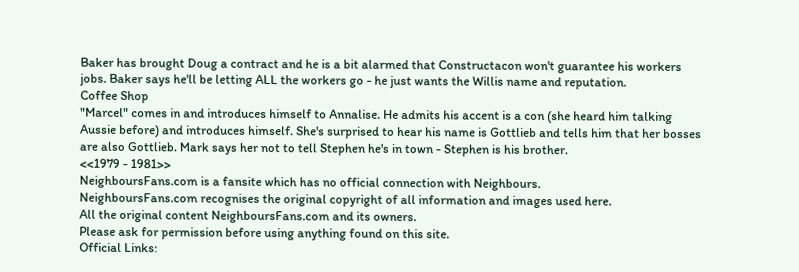Baker has brought Doug a contract and he is a bit alarmed that Constructacon won't guarantee his workers jobs. Baker says he'll be letting ALL the workers go - he just wants the Willis name and reputation.
Coffee Shop
"Marcel" comes in and introduces himself to Annalise. He admits his accent is a con (she heard him talking Aussie before) and introduces himself. She's surprised to hear his name is Gottlieb and tells him that her bosses are also Gottlieb. Mark says her not to tell Stephen he's in town - Stephen is his brother.
<<1979 - 1981>>
NeighboursFans.com is a fansite which has no official connection with Neighbours.
NeighboursFans.com recognises the original copyright of all information and images used here.
All the original content NeighboursFans.com and its owners.
Please ask for permission before using anything found on this site.
Official Links: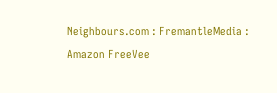Neighbours.com : FremantleMedia : Amazon FreeVee